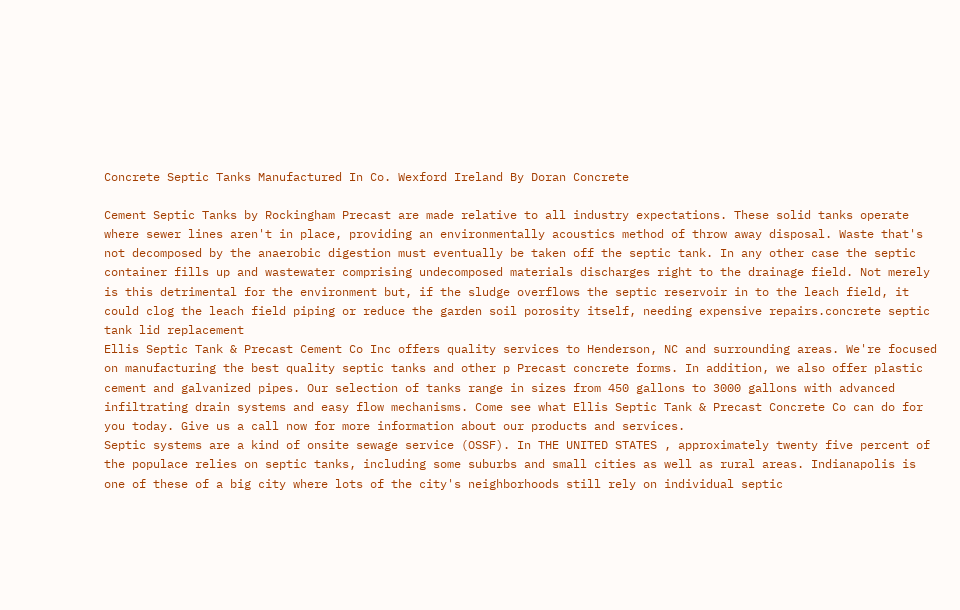Concrete Septic Tanks Manufactured In Co. Wexford Ireland By Doran Concrete

Cement Septic Tanks by Rockingham Precast are made relative to all industry expectations. These solid tanks operate where sewer lines aren't in place, providing an environmentally acoustics method of throw away disposal. Waste that's not decomposed by the anaerobic digestion must eventually be taken off the septic tank. In any other case the septic container fills up and wastewater comprising undecomposed materials discharges right to the drainage field. Not merely is this detrimental for the environment but, if the sludge overflows the septic reservoir in to the leach field, it could clog the leach field piping or reduce the garden soil porosity itself, needing expensive repairs.concrete septic tank lid replacement
Ellis Septic Tank & Precast Cement Co Inc offers quality services to Henderson, NC and surrounding areas. We're focused on manufacturing the best quality septic tanks and other p Precast concrete forms. In addition, we also offer plastic cement and galvanized pipes. Our selection of tanks range in sizes from 450 gallons to 3000 gallons with advanced infiltrating drain systems and easy flow mechanisms. Come see what Ellis Septic Tank & Precast Concrete Co can do for you today. Give us a call now for more information about our products and services.
Septic systems are a kind of onsite sewage service (OSSF). In THE UNITED STATES , approximately twenty five percent of the populace relies on septic tanks, including some suburbs and small cities as well as rural areas. Indianapolis is one of these of a big city where lots of the city's neighborhoods still rely on individual septic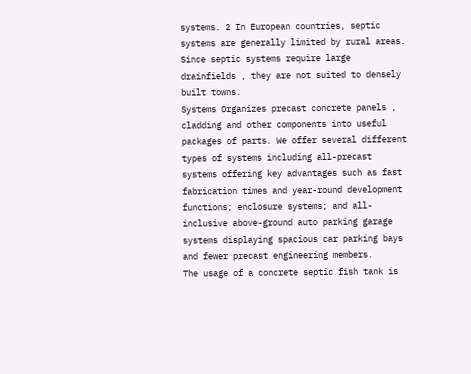systems. 2 In European countries, septic systems are generally limited by rural areas. Since septic systems require large drainfields , they are not suited to densely built towns.
Systems Organizes precast concrete panels , cladding and other components into useful packages of parts. We offer several different types of systems including all-precast systems offering key advantages such as fast fabrication times and year-round development functions; enclosure systems; and all-inclusive above-ground auto parking garage systems displaying spacious car parking bays and fewer precast engineering members.
The usage of a concrete septic fish tank is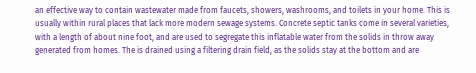an effective way to contain wastewater made from faucets, showers, washrooms, and toilets in your home. This is usually within rural places that lack more modern sewage systems. Concrete septic tanks come in several varieties, with a length of about nine foot, and are used to segregate this inflatable water from the solids in throw away generated from homes. The is drained using a filtering drain field, as the solids stay at the bottom and are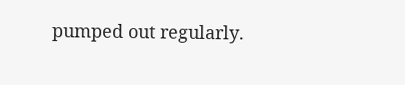pumped out regularly.